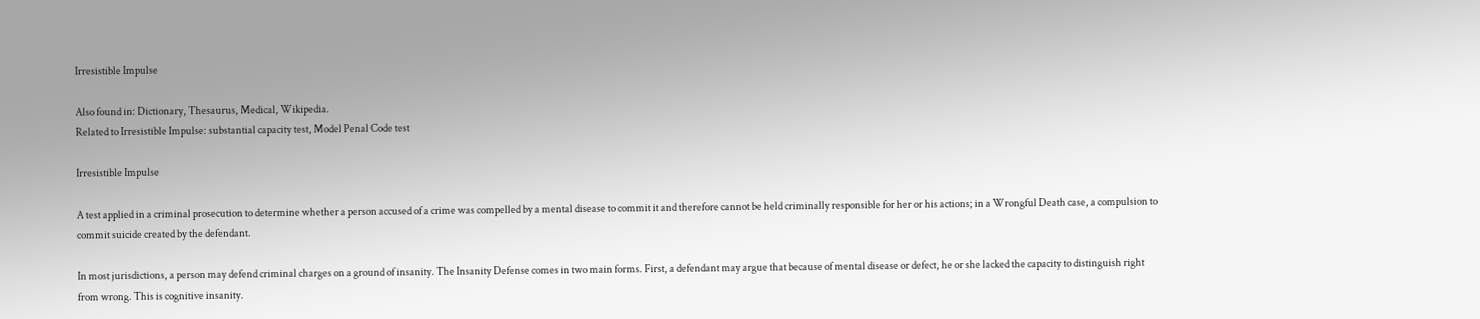Irresistible Impulse

Also found in: Dictionary, Thesaurus, Medical, Wikipedia.
Related to Irresistible Impulse: substantial capacity test, Model Penal Code test

Irresistible Impulse

A test applied in a criminal prosecution to determine whether a person accused of a crime was compelled by a mental disease to commit it and therefore cannot be held criminally responsible for her or his actions; in a Wrongful Death case, a compulsion to commit suicide created by the defendant.

In most jurisdictions, a person may defend criminal charges on a ground of insanity. The Insanity Defense comes in two main forms. First, a defendant may argue that because of mental disease or defect, he or she lacked the capacity to distinguish right from wrong. This is cognitive insanity.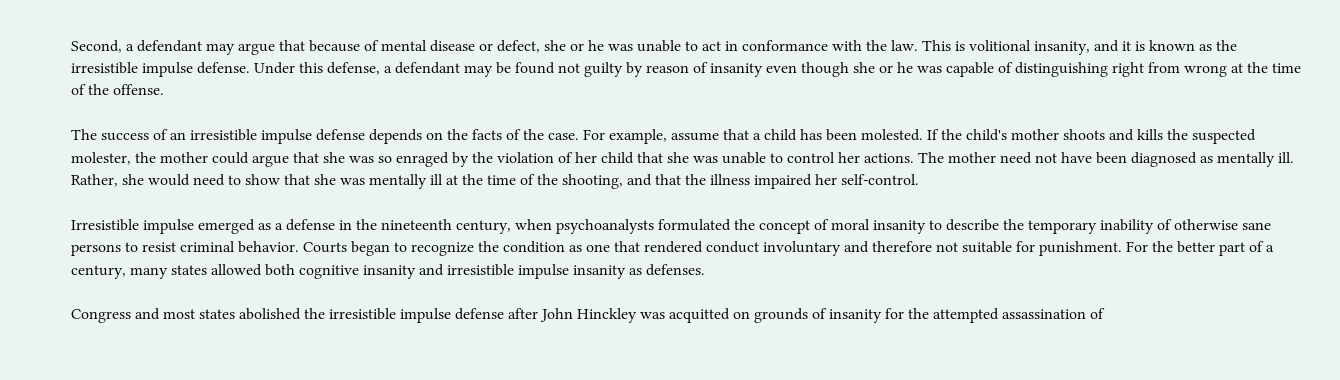Second, a defendant may argue that because of mental disease or defect, she or he was unable to act in conformance with the law. This is volitional insanity, and it is known as the irresistible impulse defense. Under this defense, a defendant may be found not guilty by reason of insanity even though she or he was capable of distinguishing right from wrong at the time of the offense.

The success of an irresistible impulse defense depends on the facts of the case. For example, assume that a child has been molested. If the child's mother shoots and kills the suspected molester, the mother could argue that she was so enraged by the violation of her child that she was unable to control her actions. The mother need not have been diagnosed as mentally ill. Rather, she would need to show that she was mentally ill at the time of the shooting, and that the illness impaired her self-control.

Irresistible impulse emerged as a defense in the nineteenth century, when psychoanalysts formulated the concept of moral insanity to describe the temporary inability of otherwise sane persons to resist criminal behavior. Courts began to recognize the condition as one that rendered conduct involuntary and therefore not suitable for punishment. For the better part of a century, many states allowed both cognitive insanity and irresistible impulse insanity as defenses.

Congress and most states abolished the irresistible impulse defense after John Hinckley was acquitted on grounds of insanity for the attempted assassination of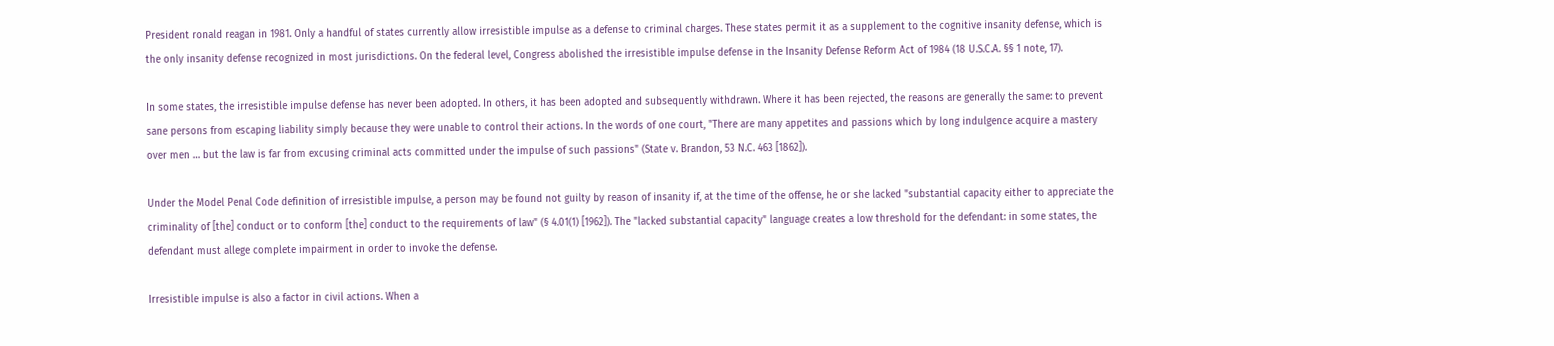President ronald reagan in 1981. Only a handful of states currently allow irresistible impulse as a defense to criminal charges. These states permit it as a supplement to the cognitive insanity defense, which is the only insanity defense recognized in most jurisdictions. On the federal level, Congress abolished the irresistible impulse defense in the Insanity Defense Reform Act of 1984 (18 U.S.C.A. §§ 1 note, 17).

In some states, the irresistible impulse defense has never been adopted. In others, it has been adopted and subsequently withdrawn. Where it has been rejected, the reasons are generally the same: to prevent sane persons from escaping liability simply because they were unable to control their actions. In the words of one court, "There are many appetites and passions which by long indulgence acquire a mastery over men … but the law is far from excusing criminal acts committed under the impulse of such passions" (State v. Brandon, 53 N.C. 463 [1862]).

Under the Model Penal Code definition of irresistible impulse, a person may be found not guilty by reason of insanity if, at the time of the offense, he or she lacked "substantial capacity either to appreciate the criminality of [the] conduct or to conform [the] conduct to the requirements of law" (§ 4.01(1) [1962]). The "lacked substantial capacity" language creates a low threshold for the defendant: in some states, the defendant must allege complete impairment in order to invoke the defense.

Irresistible impulse is also a factor in civil actions. When a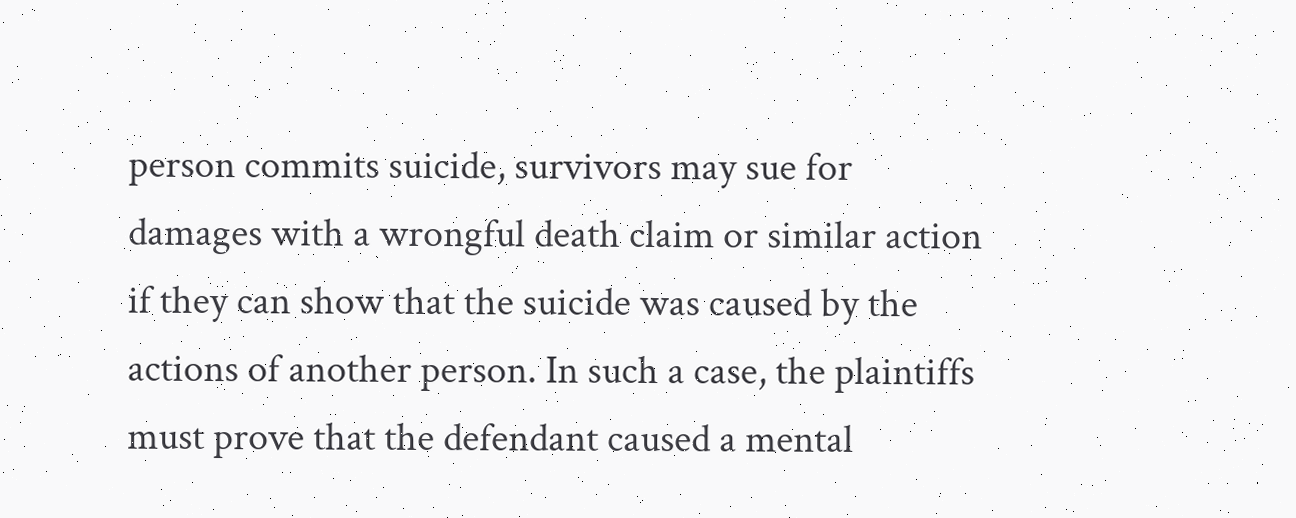person commits suicide, survivors may sue for damages with a wrongful death claim or similar action if they can show that the suicide was caused by the actions of another person. In such a case, the plaintiffs must prove that the defendant caused a mental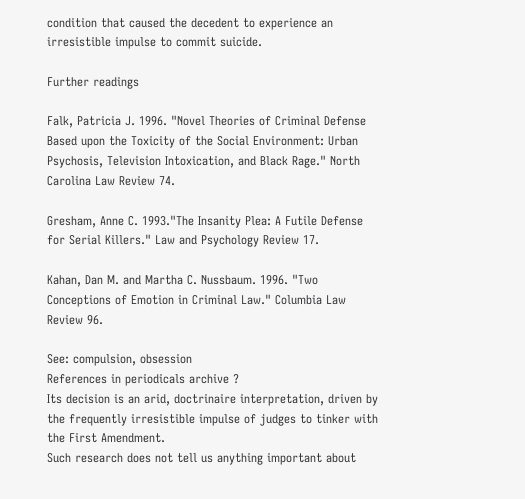condition that caused the decedent to experience an irresistible impulse to commit suicide.

Further readings

Falk, Patricia J. 1996. "Novel Theories of Criminal Defense Based upon the Toxicity of the Social Environment: Urban Psychosis, Television Intoxication, and Black Rage." North Carolina Law Review 74.

Gresham, Anne C. 1993."The Insanity Plea: A Futile Defense for Serial Killers." Law and Psychology Review 17.

Kahan, Dan M. and Martha C. Nussbaum. 1996. "Two Conceptions of Emotion in Criminal Law." Columbia Law Review 96.

See: compulsion, obsession
References in periodicals archive ?
Its decision is an arid, doctrinaire interpretation, driven by the frequently irresistible impulse of judges to tinker with the First Amendment.
Such research does not tell us anything important about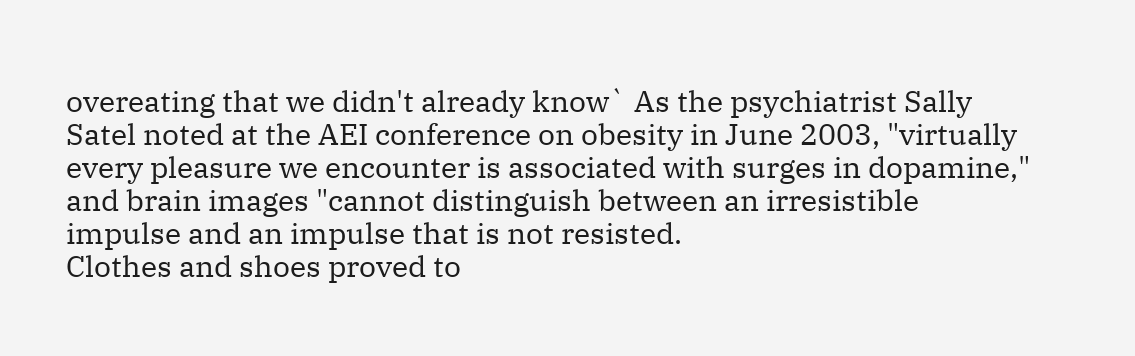overeating that we didn't already know` As the psychiatrist Sally Satel noted at the AEI conference on obesity in June 2003, "virtually every pleasure we encounter is associated with surges in dopamine," and brain images "cannot distinguish between an irresistible impulse and an impulse that is not resisted.
Clothes and shoes proved to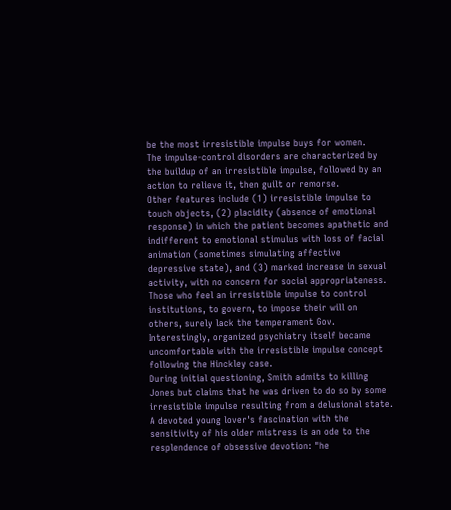be the most irresistible impulse buys for women.
The impulse-control disorders are characterized by the buildup of an irresistible impulse, followed by an action to relieve it, then guilt or remorse.
Other features include (1) irresistible impulse to touch objects, (2) placidity (absence of emotional response) in which the patient becomes apathetic and indifferent to emotional stimulus with loss of facial animation (sometimes simulating affective depressive state), and (3) marked increase in sexual activity, with no concern for social appropriateness.
Those who feel an irresistible impulse to control institutions, to govern, to impose their will on others, surely lack the temperament Gov.
Interestingly, organized psychiatry itself became uncomfortable with the irresistible impulse concept following the Hinckley case.
During initial questioning, Smith admits to killing Jones but claims that he was driven to do so by some irresistible impulse resulting from a delusional state.
A devoted young lover's fascination with the sensitivity of his older mistress is an ode to the resplendence of obsessive devotion: "he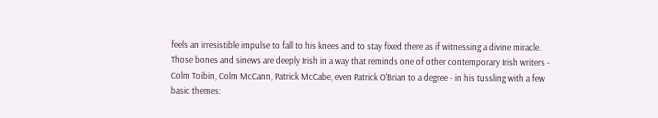feels an irresistible impulse to fall to his knees and to stay fixed there as if witnessing a divine miracle.
Those bones and sinews are deeply Irish in a way that reminds one of other contemporary Irish writers - Colm Toibin, Colm McCann, Patrick McCabe, even Patrick O'Brian to a degree - in his tussling with a few basic themes: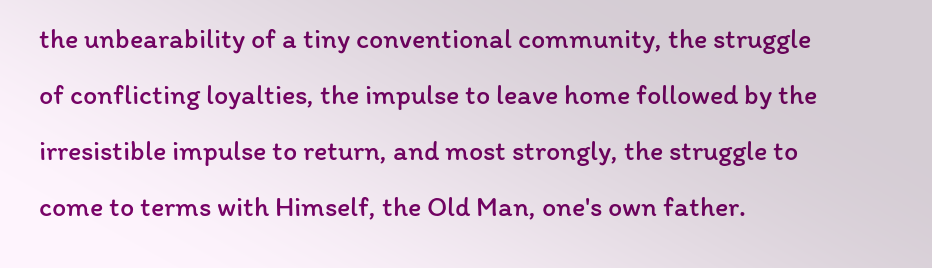the unbearability of a tiny conventional community, the struggle of conflicting loyalties, the impulse to leave home followed by the irresistible impulse to return, and most strongly, the struggle to come to terms with Himself, the Old Man, one's own father.